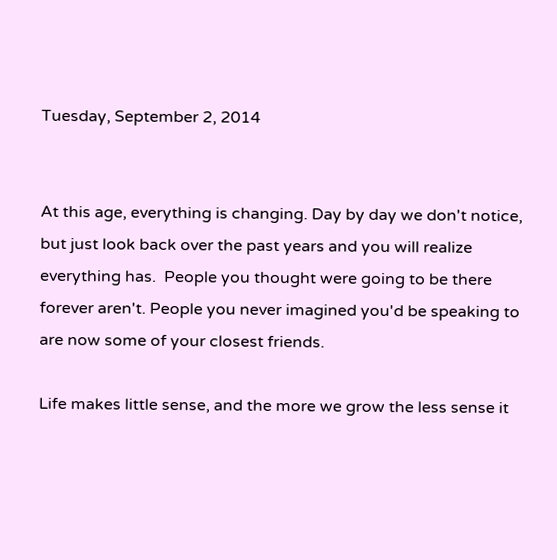Tuesday, September 2, 2014


At this age, everything is changing. Day by day we don't notice, but just look back over the past years and you will realize everything has.  People you thought were going to be there forever aren't. People you never imagined you'd be speaking to are now some of your closest friends.

Life makes little sense, and the more we grow the less sense it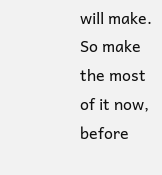will make. So make the most of it now, before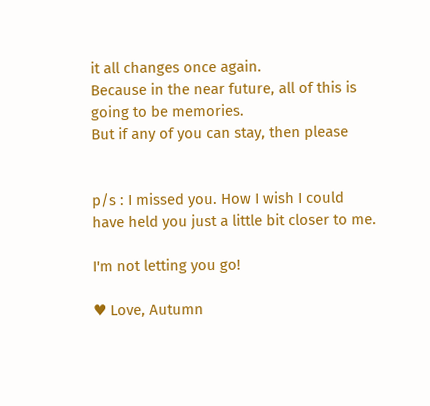it all changes once again.
Because in the near future, all of this is going to be memories.
But if any of you can stay, then please


p/s : I missed you. How I wish I could  have held you just a little bit closer to me.

I'm not letting you go!

♥ Love, Autumn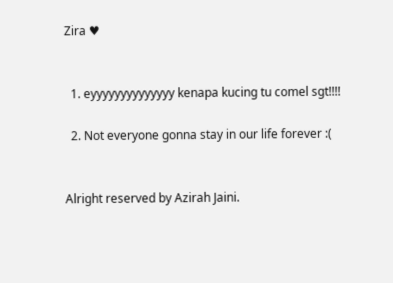Zira ♥


  1. eyyyyyyyyyyyyyy kenapa kucing tu comel sgt!!!!

  2. Not everyone gonna stay in our life forever :(


Alright reserved by Azirah Jaini.